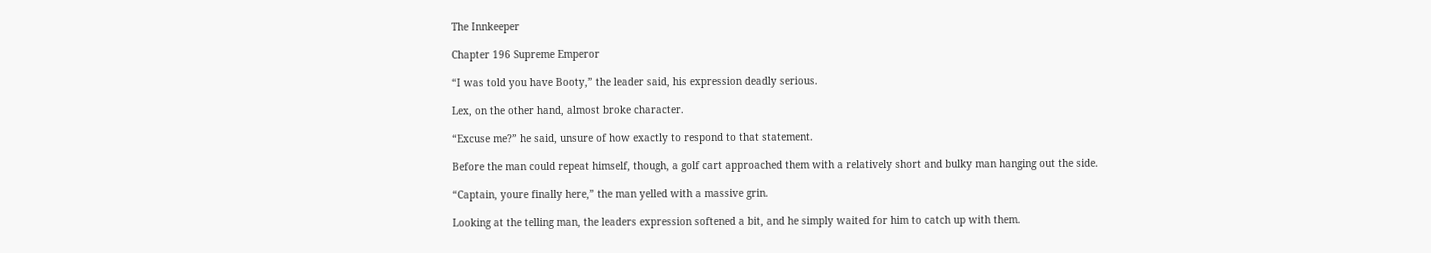The Innkeeper

Chapter 196 Supreme Emperor

“I was told you have Booty,” the leader said, his expression deadly serious.

Lex, on the other hand, almost broke character.

“Excuse me?” he said, unsure of how exactly to respond to that statement.

Before the man could repeat himself, though, a golf cart approached them with a relatively short and bulky man hanging out the side.

“Captain, youre finally here,” the man yelled with a massive grin.

Looking at the telling man, the leaders expression softened a bit, and he simply waited for him to catch up with them.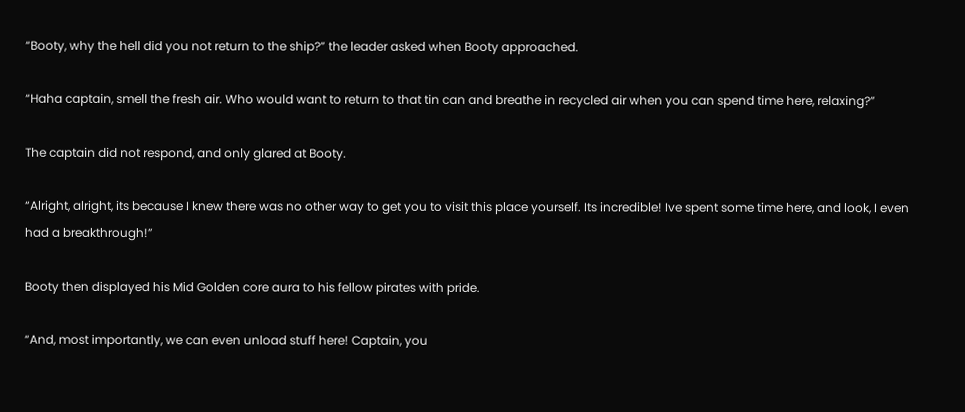“Booty, why the hell did you not return to the ship?” the leader asked when Booty approached.

“Haha captain, smell the fresh air. Who would want to return to that tin can and breathe in recycled air when you can spend time here, relaxing?”

The captain did not respond, and only glared at Booty.

“Alright, alright, its because I knew there was no other way to get you to visit this place yourself. Its incredible! Ive spent some time here, and look, I even had a breakthrough!”

Booty then displayed his Mid Golden core aura to his fellow pirates with pride.

“And, most importantly, we can even unload stuff here! Captain, you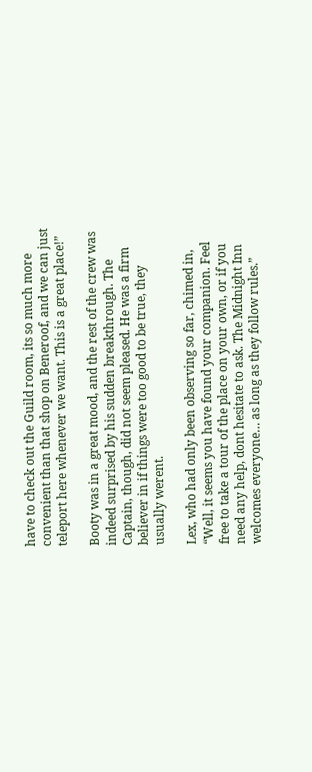have to check out the Guild room, its so much more convenient than that shop on Beneroof, and we can just teleport here whenever we want. This is a great place!”

Booty was in a great mood, and the rest of the crew was indeed surprised by his sudden breakthrough. The Captain, though, did not seem pleased. He was a firm believer in if things were too good to be true, they usually werent.

Lex, who had only been observing so far, chimed in, “Well, it seems you have found your companion. Feel free to take a tour of the place on your own, or if you need any help, dont hesitate to ask. The Midnight Inn welcomes everyone… as long as they follow rules.”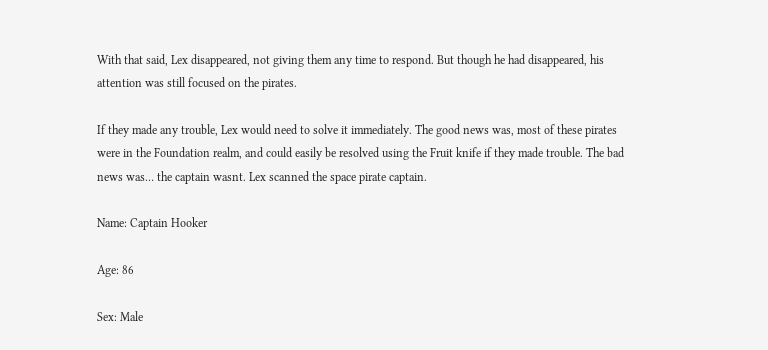With that said, Lex disappeared, not giving them any time to respond. But though he had disappeared, his attention was still focused on the pirates.

If they made any trouble, Lex would need to solve it immediately. The good news was, most of these pirates were in the Foundation realm, and could easily be resolved using the Fruit knife if they made trouble. The bad news was… the captain wasnt. Lex scanned the space pirate captain.

Name: Captain Hooker

Age: 86

Sex: Male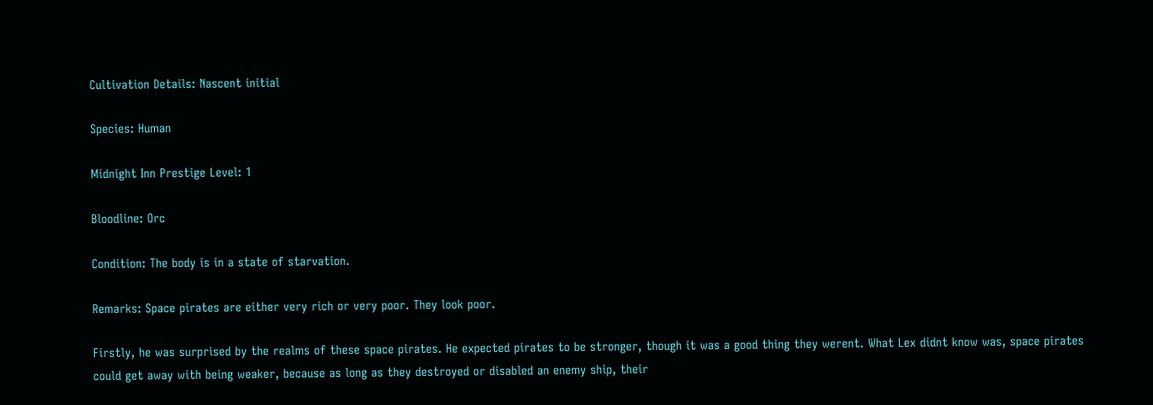Cultivation Details: Nascent initial

Species: Human

Midnight Inn Prestige Level: 1

Bloodline: Orc

Condition: The body is in a state of starvation.

Remarks: Space pirates are either very rich or very poor. They look poor.

Firstly, he was surprised by the realms of these space pirates. He expected pirates to be stronger, though it was a good thing they werent. What Lex didnt know was, space pirates could get away with being weaker, because as long as they destroyed or disabled an enemy ship, their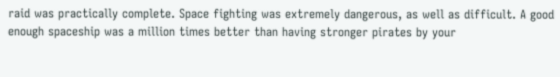raid was practically complete. Space fighting was extremely dangerous, as well as difficult. A good enough spaceship was a million times better than having stronger pirates by your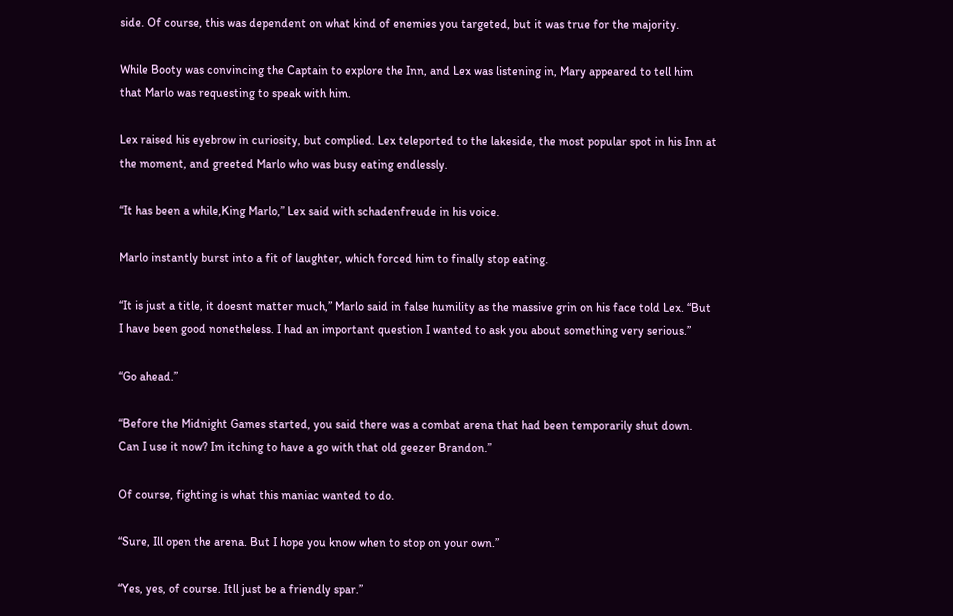side. Of course, this was dependent on what kind of enemies you targeted, but it was true for the majority.

While Booty was convincing the Captain to explore the Inn, and Lex was listening in, Mary appeared to tell him that Marlo was requesting to speak with him.

Lex raised his eyebrow in curiosity, but complied. Lex teleported to the lakeside, the most popular spot in his Inn at the moment, and greeted Marlo who was busy eating endlessly.

“It has been a while,King Marlo,” Lex said with schadenfreude in his voice.

Marlo instantly burst into a fit of laughter, which forced him to finally stop eating.

“It is just a title, it doesnt matter much,” Marlo said in false humility as the massive grin on his face told Lex. “But I have been good nonetheless. I had an important question I wanted to ask you about something very serious.”

“Go ahead.”

“Before the Midnight Games started, you said there was a combat arena that had been temporarily shut down. Can I use it now? Im itching to have a go with that old geezer Brandon.”

Of course, fighting is what this maniac wanted to do.

“Sure, Ill open the arena. But I hope you know when to stop on your own.”

“Yes, yes, of course. Itll just be a friendly spar.”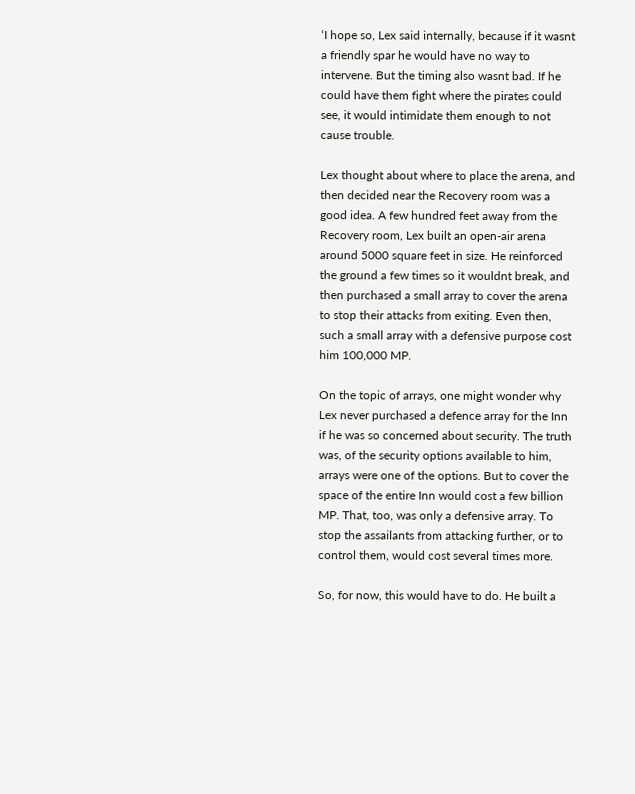‘I hope so, Lex said internally, because if it wasnt a friendly spar he would have no way to intervene. But the timing also wasnt bad. If he could have them fight where the pirates could see, it would intimidate them enough to not cause trouble.

Lex thought about where to place the arena, and then decided near the Recovery room was a good idea. A few hundred feet away from the Recovery room, Lex built an open-air arena around 5000 square feet in size. He reinforced the ground a few times so it wouldnt break, and then purchased a small array to cover the arena to stop their attacks from exiting. Even then, such a small array with a defensive purpose cost him 100,000 MP.

On the topic of arrays, one might wonder why Lex never purchased a defence array for the Inn if he was so concerned about security. The truth was, of the security options available to him, arrays were one of the options. But to cover the space of the entire Inn would cost a few billion MP. That, too, was only a defensive array. To stop the assailants from attacking further, or to control them, would cost several times more.

So, for now, this would have to do. He built a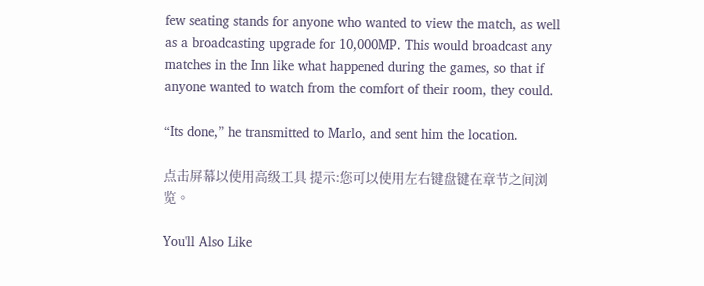few seating stands for anyone who wanted to view the match, as well as a broadcasting upgrade for 10,000MP. This would broadcast any matches in the Inn like what happened during the games, so that if anyone wanted to watch from the comfort of their room, they could.

“Its done,” he transmitted to Marlo, and sent him the location.

点击屏幕以使用高级工具 提示:您可以使用左右键盘键在章节之间浏览。

You'll Also Like